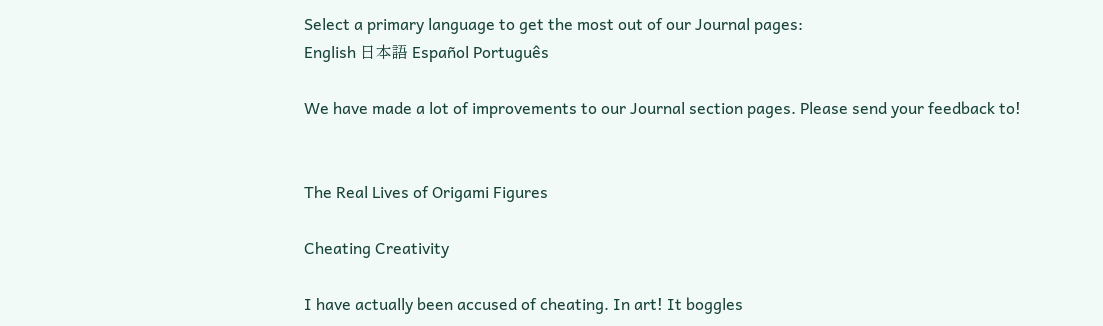Select a primary language to get the most out of our Journal pages:
English 日本語 Español Português

We have made a lot of improvements to our Journal section pages. Please send your feedback to!


The Real Lives of Origami Figures

Cheating Creativity

I have actually been accused of cheating. In art! It boggles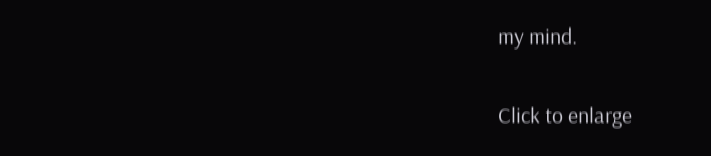my mind.

Click to enlarge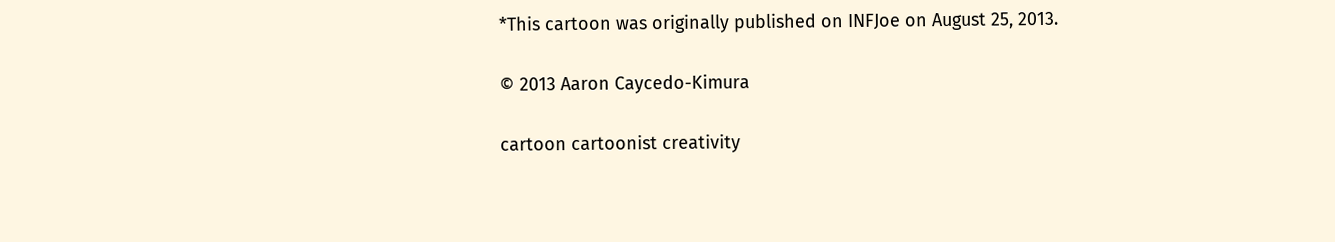*This cartoon was originally published on INFJoe on August 25, 2013.

© 2013 Aaron Caycedo-Kimura

cartoon cartoonist creativity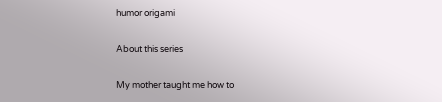humor origami

About this series

My mother taught me how to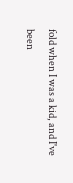fold when I was a kid, and I've been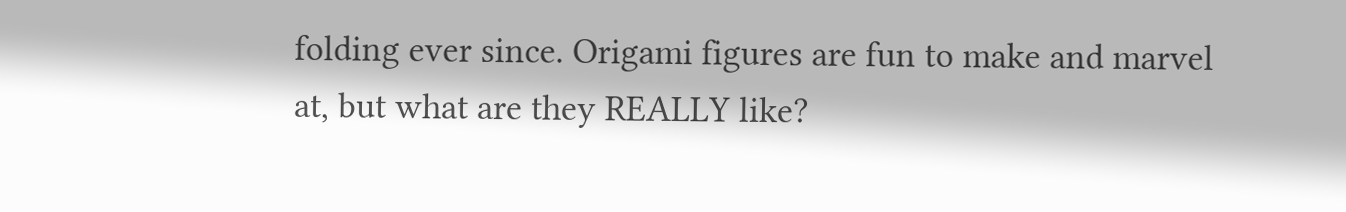folding ever since. Origami figures are fun to make and marvel at, but what are they REALLY like?